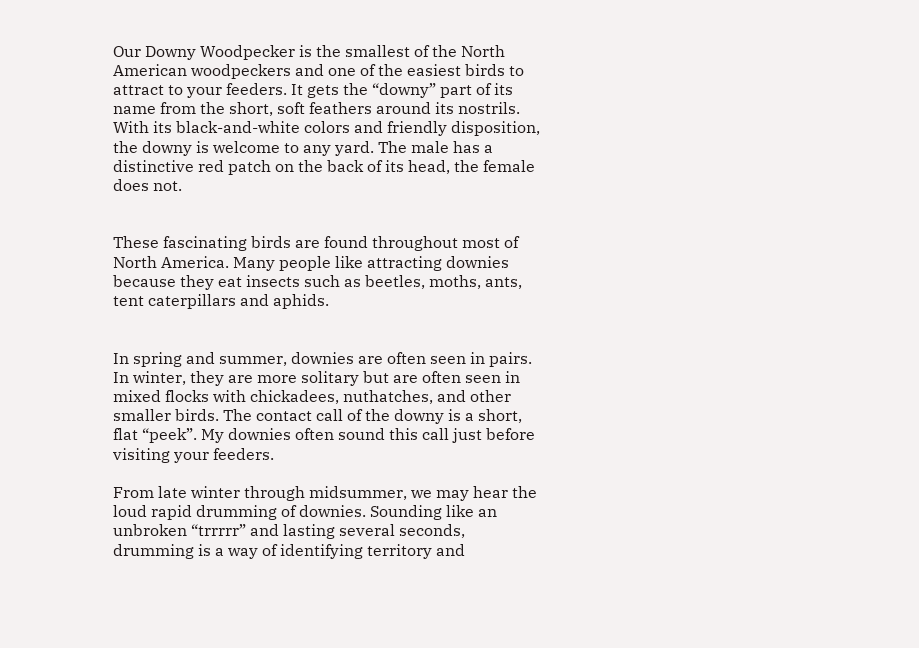Our Downy Woodpecker is the smallest of the North American woodpeckers and one of the easiest birds to attract to your feeders. It gets the “downy” part of its name from the short, soft feathers around its nostrils. With its black-and-white colors and friendly disposition, the downy is welcome to any yard. The male has a distinctive red patch on the back of its head, the female does not.


These fascinating birds are found throughout most of North America. Many people like attracting downies because they eat insects such as beetles, moths, ants, tent caterpillars and aphids.


In spring and summer, downies are often seen in pairs. In winter, they are more solitary but are often seen in mixed flocks with chickadees, nuthatches, and other smaller birds. The contact call of the downy is a short, flat “peek”. My downies often sound this call just before visiting your feeders.

From late winter through midsummer, we may hear the loud rapid drumming of downies. Sounding like an unbroken “trrrrr” and lasting several seconds, drumming is a way of identifying territory and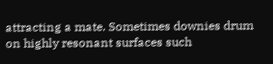attracting a mate. Sometimes downies drum on highly resonant surfaces such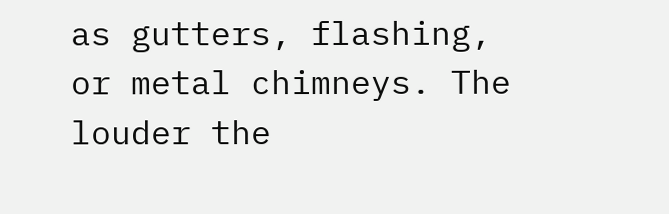as gutters, flashing, or metal chimneys. The louder the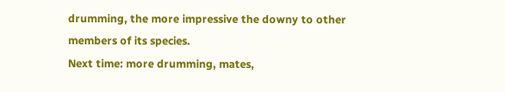drumming, the more impressive the downy to other members of its species.
Next time: more drumming, mates,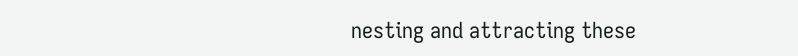nesting and attracting these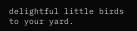delightful little birds to your yard.